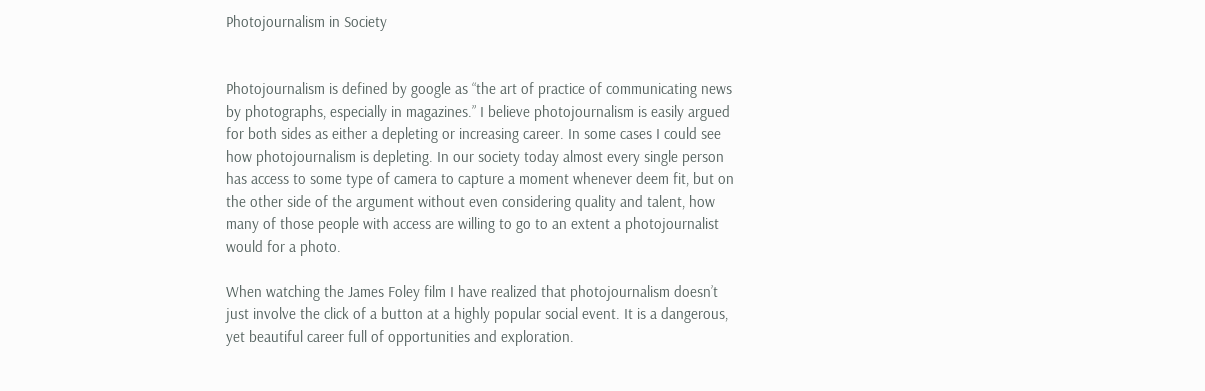Photojournalism in Society


Photojournalism is defined by google as “the art of practice of communicating news by photographs, especially in magazines.” I believe photojournalism is easily argued for both sides as either a depleting or increasing career. In some cases I could see how photojournalism is depleting. In our society today almost every single person has access to some type of camera to capture a moment whenever deem fit, but on the other side of the argument without even considering quality and talent, how many of those people with access are willing to go to an extent a photojournalist would for a photo.

When watching the James Foley film I have realized that photojournalism doesn’t just involve the click of a button at a highly popular social event. It is a dangerous, yet beautiful career full of opportunities and exploration.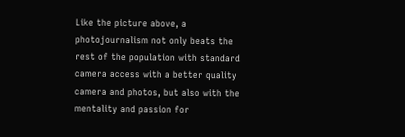Like the picture above, a photojournalism not only beats the rest of the population with standard camera access with a better quality camera and photos, but also with the mentality and passion for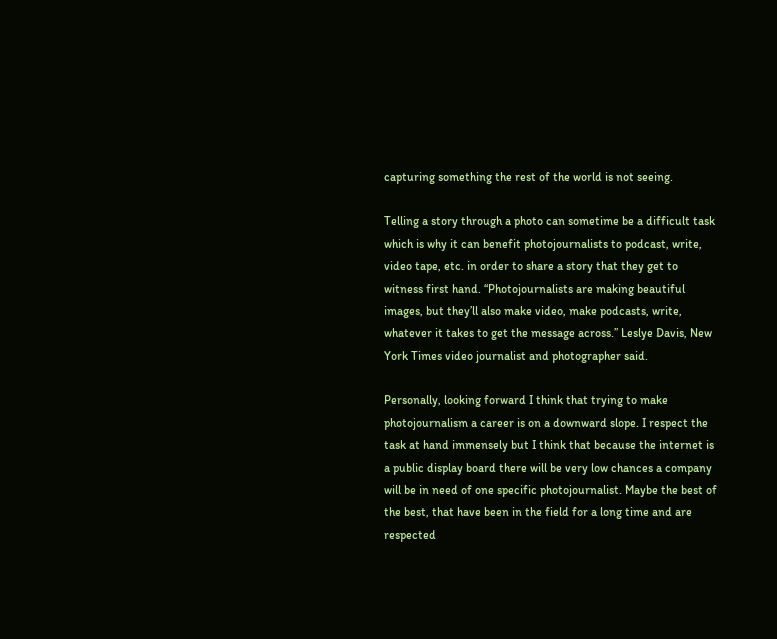capturing something the rest of the world is not seeing.

Telling a story through a photo can sometime be a difficult task which is why it can benefit photojournalists to podcast, write, video tape, etc. in order to share a story that they get to witness first hand. “Photojournalists are making beautiful images, but they’ll also make video, make podcasts, write, whatever it takes to get the message across.” Leslye Davis, New York Times video journalist and photographer said.

Personally, looking forward I think that trying to make photojournalism a career is on a downward slope. I respect the task at hand immensely but I think that because the internet is a public display board there will be very low chances a company will be in need of one specific photojournalist. Maybe the best of the best, that have been in the field for a long time and are respected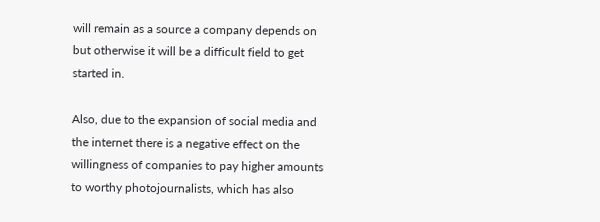will remain as a source a company depends on but otherwise it will be a difficult field to get started in.

Also, due to the expansion of social media and the internet there is a negative effect on the willingness of companies to pay higher amounts to worthy photojournalists, which has also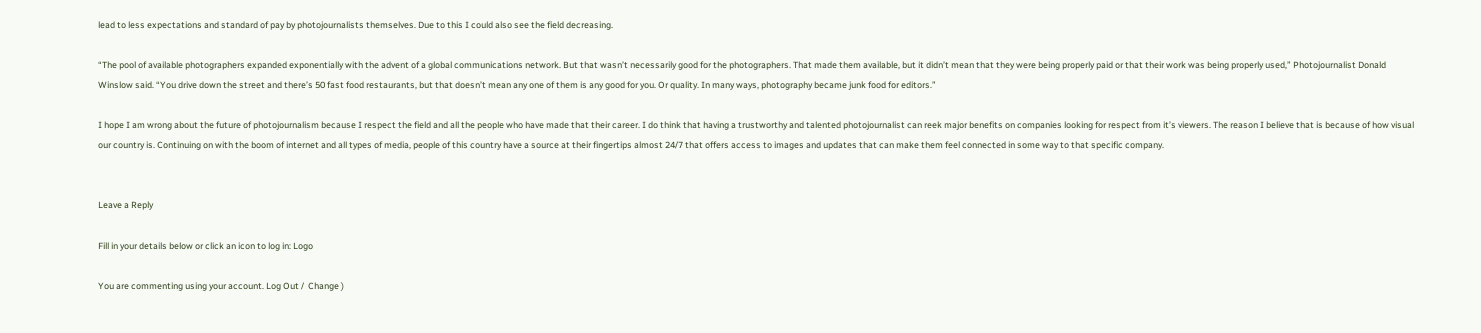lead to less expectations and standard of pay by photojournalists themselves. Due to this I could also see the field decreasing.

“The pool of available photographers expanded exponentially with the advent of a global communications network. But that wasn’t necessarily good for the photographers. That made them available, but it didn’t mean that they were being properly paid or that their work was being properly used,” Photojournalist Donald Winslow said. “You drive down the street and there’s 50 fast food restaurants, but that doesn’t mean any one of them is any good for you. Or quality. In many ways, photography became junk food for editors.”

I hope I am wrong about the future of photojournalism because I respect the field and all the people who have made that their career. I do think that having a trustworthy and talented photojournalist can reek major benefits on companies looking for respect from it’s viewers. The reason I believe that is because of how visual our country is. Continuing on with the boom of internet and all types of media, people of this country have a source at their fingertips almost 24/7 that offers access to images and updates that can make them feel connected in some way to that specific company.


Leave a Reply

Fill in your details below or click an icon to log in: Logo

You are commenting using your account. Log Out /  Change )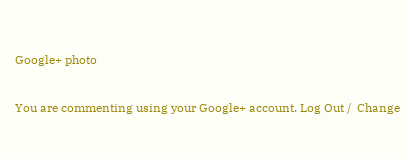Google+ photo

You are commenting using your Google+ account. Log Out /  Change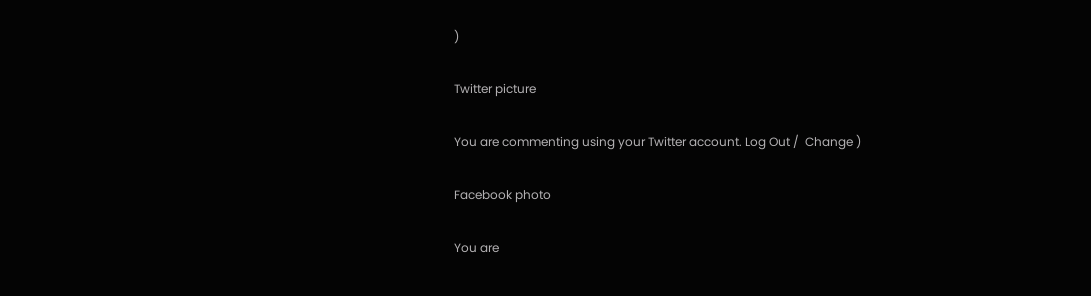)

Twitter picture

You are commenting using your Twitter account. Log Out /  Change )

Facebook photo

You are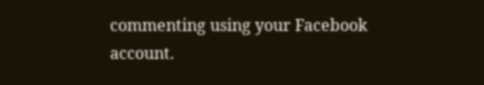commenting using your Facebook account.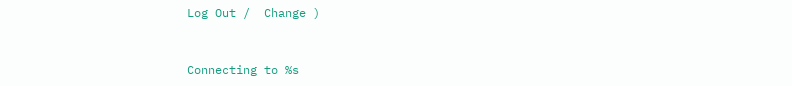Log Out /  Change )


Connecting to %s